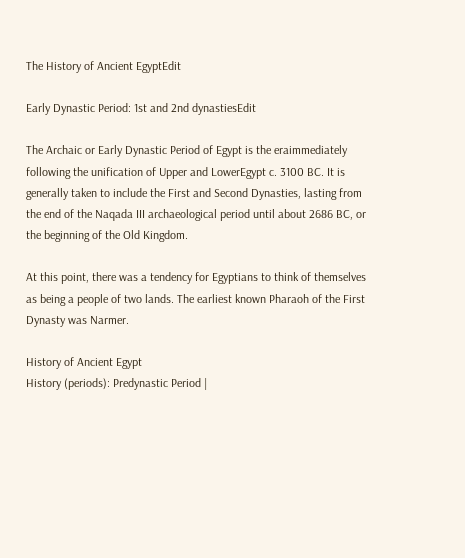The History of Ancient EgyptEdit

Early Dynastic Period: 1st and 2nd dynastiesEdit

The Archaic or Early Dynastic Period of Egypt is the eraimmediately following the unification of Upper and LowerEgypt c. 3100 BC. It is generally taken to include the First and Second Dynasties, lasting from the end of the Naqada III archaeological period until about 2686 BC, or the beginning of the Old Kingdom.

At this point, there was a tendency for Egyptians to think of themselves as being a people of two lands. The earliest known Pharaoh of the First Dynasty was Narmer.

History of Ancient Egypt
History (periods): Predynastic Period |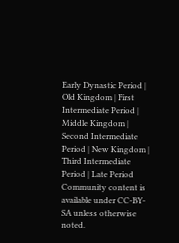Early Dynastic Period | Old Kingdom | First Intermediate Period | Middle Kingdom | Second Intermediate Period | New Kingdom | Third Intermediate Period | Late Period
Community content is available under CC-BY-SA unless otherwise noted.